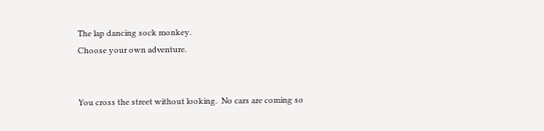The lap dancing sock monkey.
Choose your own adventure.


You cross the street without looking.  No cars are coming so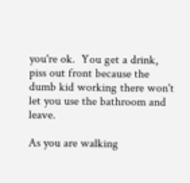you're ok.  You get a drink, piss out front because the dumb kid working there won't let you use the bathroom and leave.

As you are walking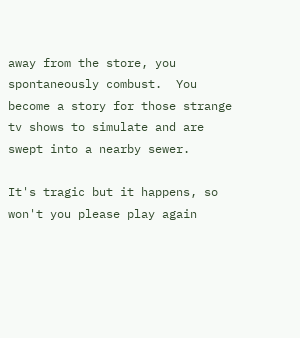away from the store, you spontaneously combust.  You become a story for those strange tv shows to simulate and are swept into a nearby sewer.

It's tragic but it happens, so won't you please play again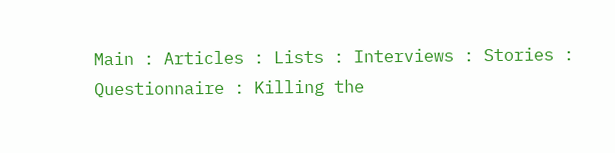Main : Articles : Lists : Interviews : Stories : Questionnaire : Killing the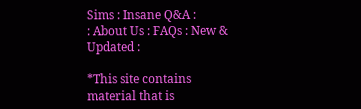Sims : Insane Q&A :
: About Us : FAQs : New & Updated :

*This site contains material that is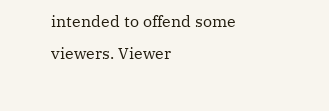intended to offend some viewers. Viewer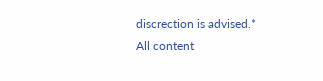discrection is advised.*
All content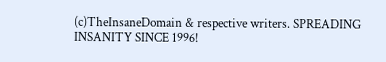(c)TheInsaneDomain & respective writers. SPREADING INSANITY SINCE 1996!